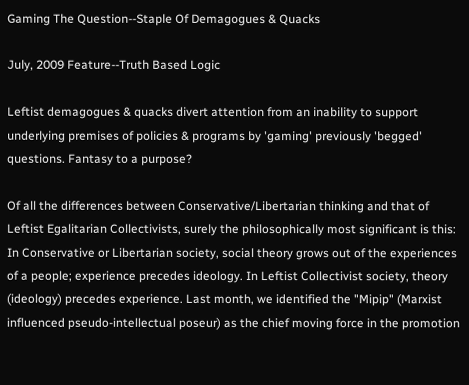Gaming The Question--Staple Of Demagogues & Quacks

July, 2009 Feature--Truth Based Logic

Leftist demagogues & quacks divert attention from an inability to support underlying premises of policies & programs by 'gaming' previously 'begged' questions. Fantasy to a purpose?

Of all the differences between Conservative/Libertarian thinking and that of Leftist Egalitarian Collectivists, surely the philosophically most significant is this: In Conservative or Libertarian society, social theory grows out of the experiences of a people; experience precedes ideology. In Leftist Collectivist society, theory (ideology) precedes experience. Last month, we identified the "Mipip" (Marxist influenced pseudo-intellectual poseur) as the chief moving force in the promotion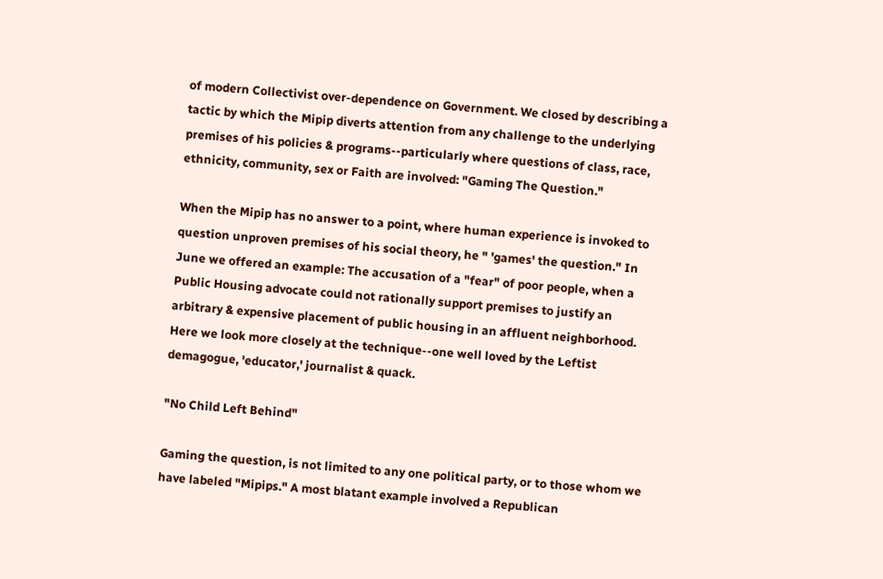of modern Collectivist over-dependence on Government. We closed by describing a tactic by which the Mipip diverts attention from any challenge to the underlying premises of his policies & programs--particularly where questions of class, race, ethnicity, community, sex or Faith are involved: "Gaming The Question."

When the Mipip has no answer to a point, where human experience is invoked to question unproven premises of his social theory, he " 'games' the question." In June we offered an example: The accusation of a "fear" of poor people, when a Public Housing advocate could not rationally support premises to justify an arbitrary & expensive placement of public housing in an affluent neighborhood. Here we look more closely at the technique--one well loved by the Leftist demagogue, 'educator,' journalist & quack.

"No Child Left Behind"

Gaming the question, is not limited to any one political party, or to those whom we have labeled "Mipips." A most blatant example involved a Republican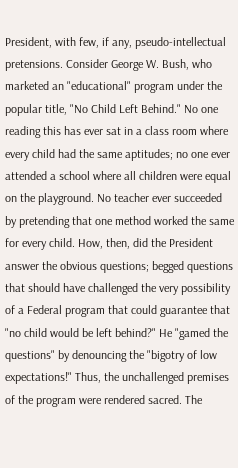President, with few, if any, pseudo-intellectual pretensions. Consider George W. Bush, who marketed an "educational" program under the popular title, "No Child Left Behind." No one reading this has ever sat in a class room where every child had the same aptitudes; no one ever attended a school where all children were equal on the playground. No teacher ever succeeded by pretending that one method worked the same for every child. How, then, did the President answer the obvious questions; begged questions that should have challenged the very possibility of a Federal program that could guarantee that "no child would be left behind?" He "gamed the questions" by denouncing the "bigotry of low expectations!" Thus, the unchallenged premises of the program were rendered sacred. The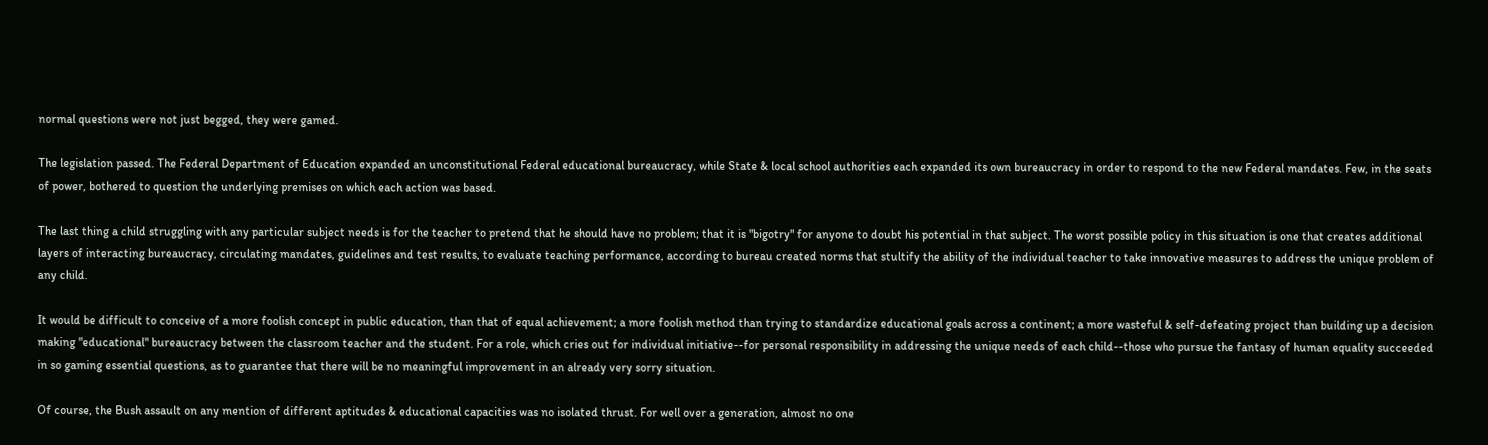normal questions were not just begged, they were gamed.

The legislation passed. The Federal Department of Education expanded an unconstitutional Federal educational bureaucracy, while State & local school authorities each expanded its own bureaucracy in order to respond to the new Federal mandates. Few, in the seats of power, bothered to question the underlying premises on which each action was based.

The last thing a child struggling with any particular subject needs is for the teacher to pretend that he should have no problem; that it is "bigotry" for anyone to doubt his potential in that subject. The worst possible policy in this situation is one that creates additional layers of interacting bureaucracy, circulating mandates, guidelines and test results, to evaluate teaching performance, according to bureau created norms that stultify the ability of the individual teacher to take innovative measures to address the unique problem of any child.

It would be difficult to conceive of a more foolish concept in public education, than that of equal achievement; a more foolish method than trying to standardize educational goals across a continent; a more wasteful & self-defeating project than building up a decision making "educational" bureaucracy between the classroom teacher and the student. For a role, which cries out for individual initiative--for personal responsibility in addressing the unique needs of each child--those who pursue the fantasy of human equality succeeded in so gaming essential questions, as to guarantee that there will be no meaningful improvement in an already very sorry situation.

Of course, the Bush assault on any mention of different aptitudes & educational capacities was no isolated thrust. For well over a generation, almost no one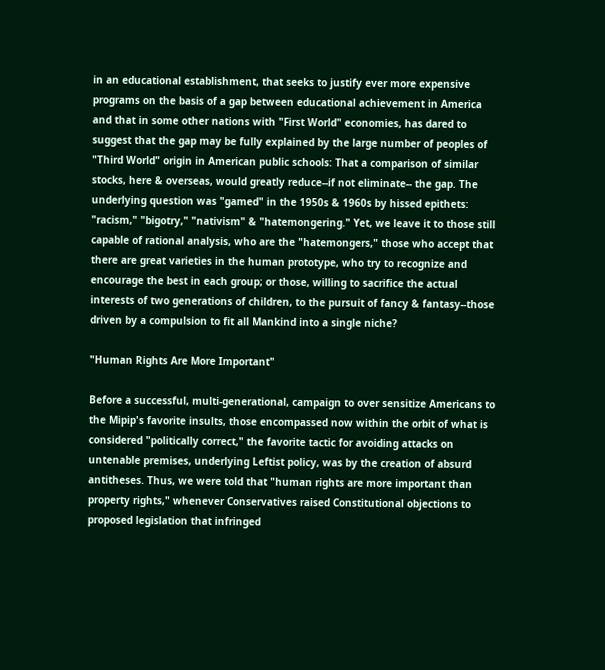in an educational establishment, that seeks to justify ever more expensive programs on the basis of a gap between educational achievement in America and that in some other nations with "First World" economies, has dared to suggest that the gap may be fully explained by the large number of peoples of "Third World" origin in American public schools: That a comparison of similar stocks, here & overseas, would greatly reduce--if not eliminate-- the gap. The underlying question was "gamed" in the 1950s & 1960s by hissed epithets: "racism," "bigotry," "nativism" & "hatemongering." Yet, we leave it to those still capable of rational analysis, who are the "hatemongers," those who accept that there are great varieties in the human prototype, who try to recognize and encourage the best in each group; or those, willing to sacrifice the actual interests of two generations of children, to the pursuit of fancy & fantasy--those driven by a compulsion to fit all Mankind into a single niche?

"Human Rights Are More Important"

Before a successful, multi-generational, campaign to over sensitize Americans to the Mipip's favorite insults, those encompassed now within the orbit of what is considered "politically correct," the favorite tactic for avoiding attacks on untenable premises, underlying Leftist policy, was by the creation of absurd antitheses. Thus, we were told that "human rights are more important than property rights," whenever Conservatives raised Constitutional objections to proposed legislation that infringed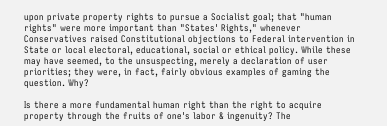upon private property rights to pursue a Socialist goal; that "human rights" were more important than "States' Rights," whenever Conservatives raised Constitutional objections to Federal intervention in State or local electoral, educational, social or ethical policy. While these may have seemed, to the unsuspecting, merely a declaration of user priorities; they were, in fact, fairly obvious examples of gaming the question. Why?

Is there a more fundamental human right than the right to acquire property through the fruits of one's labor & ingenuity? The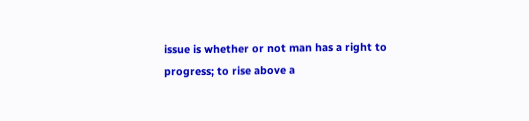issue is whether or not man has a right to progress; to rise above a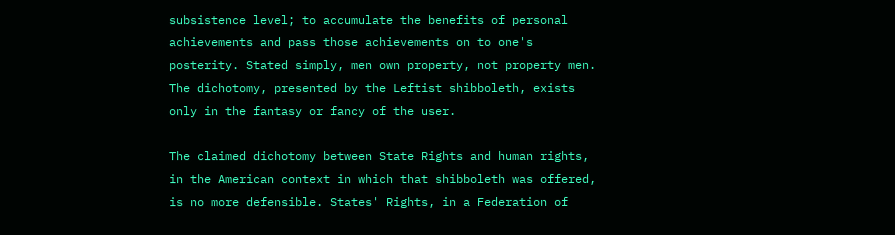subsistence level; to accumulate the benefits of personal achievements and pass those achievements on to one's posterity. Stated simply, men own property, not property men. The dichotomy, presented by the Leftist shibboleth, exists only in the fantasy or fancy of the user.

The claimed dichotomy between State Rights and human rights, in the American context in which that shibboleth was offered, is no more defensible. States' Rights, in a Federation of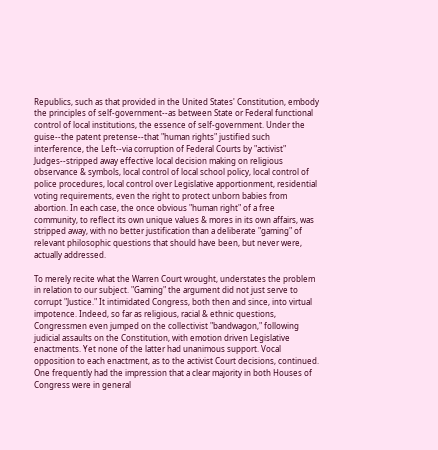Republics, such as that provided in the United States' Constitution, embody the principles of self-government--as between State or Federal functional control of local institutions, the essence of self-government. Under the guise--the patent pretense--that "human rights" justified such interference, the Left--via corruption of Federal Courts by "activist" Judges--stripped away effective local decision making on religious observance & symbols, local control of local school policy, local control of police procedures, local control over Legislative apportionment, residential voting requirements, even the right to protect unborn babies from abortion. In each case, the once obvious "human right" of a free community, to reflect its own unique values & mores in its own affairs, was stripped away, with no better justification than a deliberate "gaming" of relevant philosophic questions that should have been, but never were, actually addressed.

To merely recite what the Warren Court wrought, understates the problem in relation to our subject. "Gaming" the argument did not just serve to corrupt "Justice." It intimidated Congress, both then and since, into virtual impotence. Indeed, so far as religious, racial & ethnic questions, Congressmen even jumped on the collectivist "bandwagon," following judicial assaults on the Constitution, with emotion driven Legislative enactments. Yet none of the latter had unanimous support. Vocal opposition to each enactment, as to the activist Court decisions, continued. One frequently had the impression that a clear majority in both Houses of Congress were in general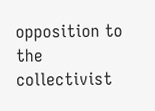opposition to the collectivist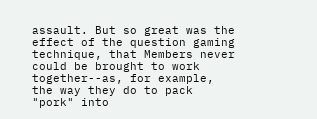assault. But so great was the effect of the question gaming technique, that Members never could be brought to work together--as, for example, the way they do to pack "pork" into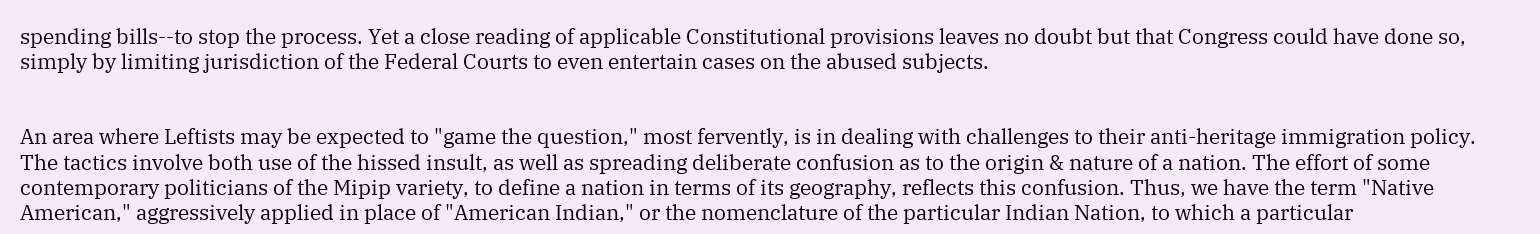spending bills--to stop the process. Yet a close reading of applicable Constitutional provisions leaves no doubt but that Congress could have done so, simply by limiting jurisdiction of the Federal Courts to even entertain cases on the abused subjects.


An area where Leftists may be expected to "game the question," most fervently, is in dealing with challenges to their anti-heritage immigration policy. The tactics involve both use of the hissed insult, as well as spreading deliberate confusion as to the origin & nature of a nation. The effort of some contemporary politicians of the Mipip variety, to define a nation in terms of its geography, reflects this confusion. Thus, we have the term "Native American," aggressively applied in place of "American Indian," or the nomenclature of the particular Indian Nation, to which a particular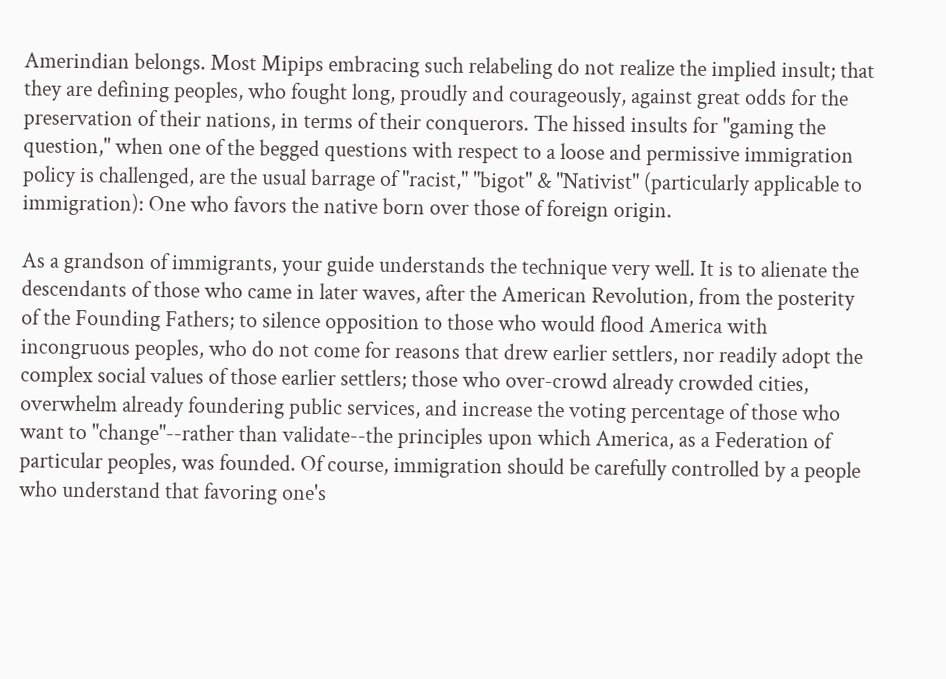Amerindian belongs. Most Mipips embracing such relabeling do not realize the implied insult; that they are defining peoples, who fought long, proudly and courageously, against great odds for the preservation of their nations, in terms of their conquerors. The hissed insults for "gaming the question," when one of the begged questions with respect to a loose and permissive immigration policy is challenged, are the usual barrage of "racist," "bigot" & "Nativist" (particularly applicable to immigration): One who favors the native born over those of foreign origin.

As a grandson of immigrants, your guide understands the technique very well. It is to alienate the descendants of those who came in later waves, after the American Revolution, from the posterity of the Founding Fathers; to silence opposition to those who would flood America with incongruous peoples, who do not come for reasons that drew earlier settlers, nor readily adopt the complex social values of those earlier settlers; those who over-crowd already crowded cities, overwhelm already foundering public services, and increase the voting percentage of those who want to "change"--rather than validate--the principles upon which America, as a Federation of particular peoples, was founded. Of course, immigration should be carefully controlled by a people who understand that favoring one's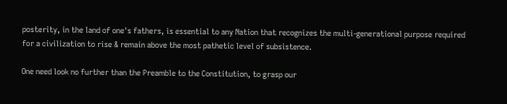posterity, in the land of one's fathers, is essential to any Nation that recognizes the multi-generational purpose required for a civilization to rise & remain above the most pathetic level of subsistence.

One need look no further than the Preamble to the Constitution, to grasp our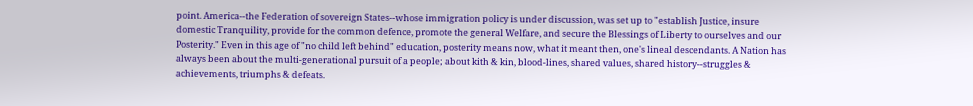point. America--the Federation of sovereign States--whose immigration policy is under discussion, was set up to "establish Justice, insure domestic Tranquility, provide for the common defence, promote the general Welfare, and secure the Blessings of Liberty to ourselves and our Posterity." Even in this age of "no child left behind" education, posterity means now, what it meant then, one's lineal descendants. A Nation has always been about the multi-generational pursuit of a people; about kith & kin, blood-lines, shared values, shared history--struggles & achievements, triumphs & defeats.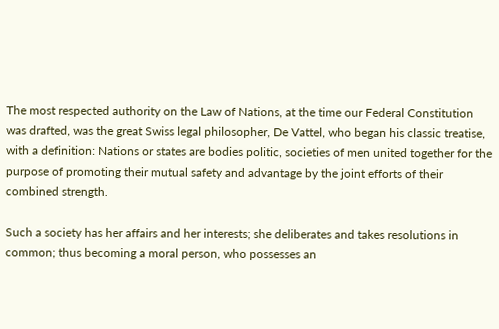The most respected authority on the Law of Nations, at the time our Federal Constitution was drafted, was the great Swiss legal philosopher, De Vattel, who began his classic treatise, with a definition: Nations or states are bodies politic, societies of men united together for the purpose of promoting their mutual safety and advantage by the joint efforts of their combined strength.

Such a society has her affairs and her interests; she deliberates and takes resolutions in common; thus becoming a moral person, who possesses an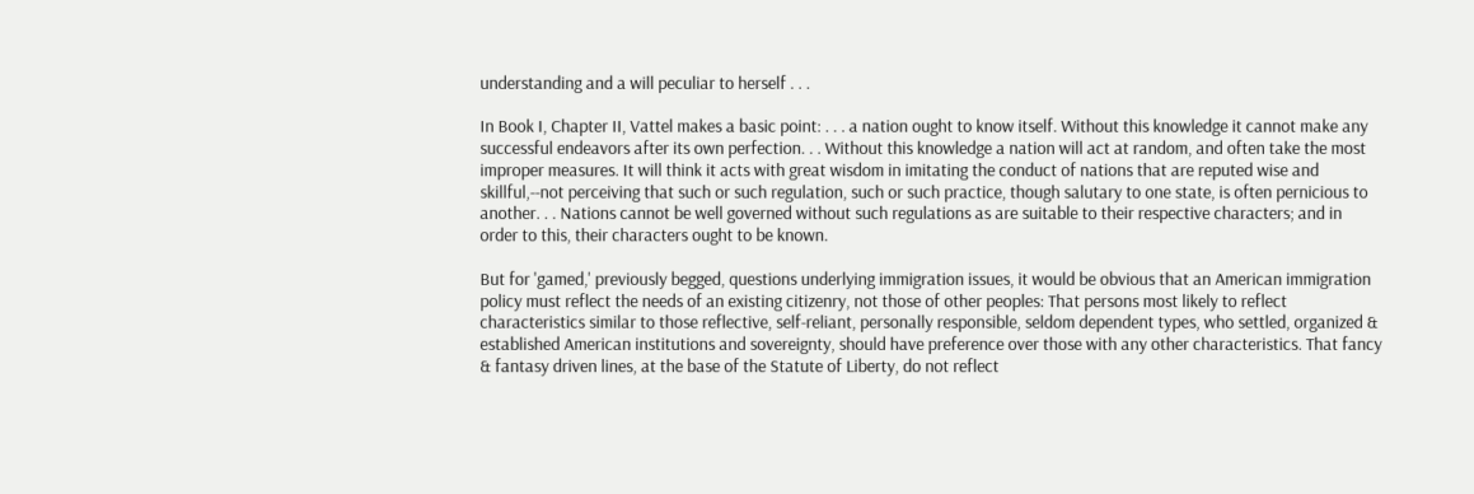understanding and a will peculiar to herself . . .

In Book I, Chapter II, Vattel makes a basic point: . . . a nation ought to know itself. Without this knowledge it cannot make any successful endeavors after its own perfection. . . Without this knowledge a nation will act at random, and often take the most improper measures. It will think it acts with great wisdom in imitating the conduct of nations that are reputed wise and skillful,--not perceiving that such or such regulation, such or such practice, though salutary to one state, is often pernicious to another. . . Nations cannot be well governed without such regulations as are suitable to their respective characters; and in order to this, their characters ought to be known.

But for 'gamed,' previously begged, questions underlying immigration issues, it would be obvious that an American immigration policy must reflect the needs of an existing citizenry, not those of other peoples: That persons most likely to reflect characteristics similar to those reflective, self-reliant, personally responsible, seldom dependent types, who settled, organized & established American institutions and sovereignty, should have preference over those with any other characteristics. That fancy & fantasy driven lines, at the base of the Statute of Liberty, do not reflect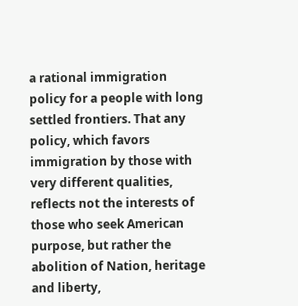a rational immigration policy for a people with long settled frontiers. That any policy, which favors immigration by those with very different qualities, reflects not the interests of those who seek American purpose, but rather the abolition of Nation, heritage and liberty,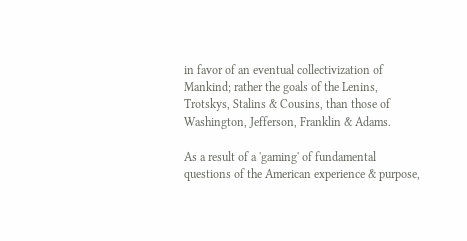in favor of an eventual collectivization of Mankind; rather the goals of the Lenins, Trotskys, Stalins & Cousins, than those of Washington, Jefferson, Franklin & Adams.

As a result of a 'gaming' of fundamental questions of the American experience & purpose,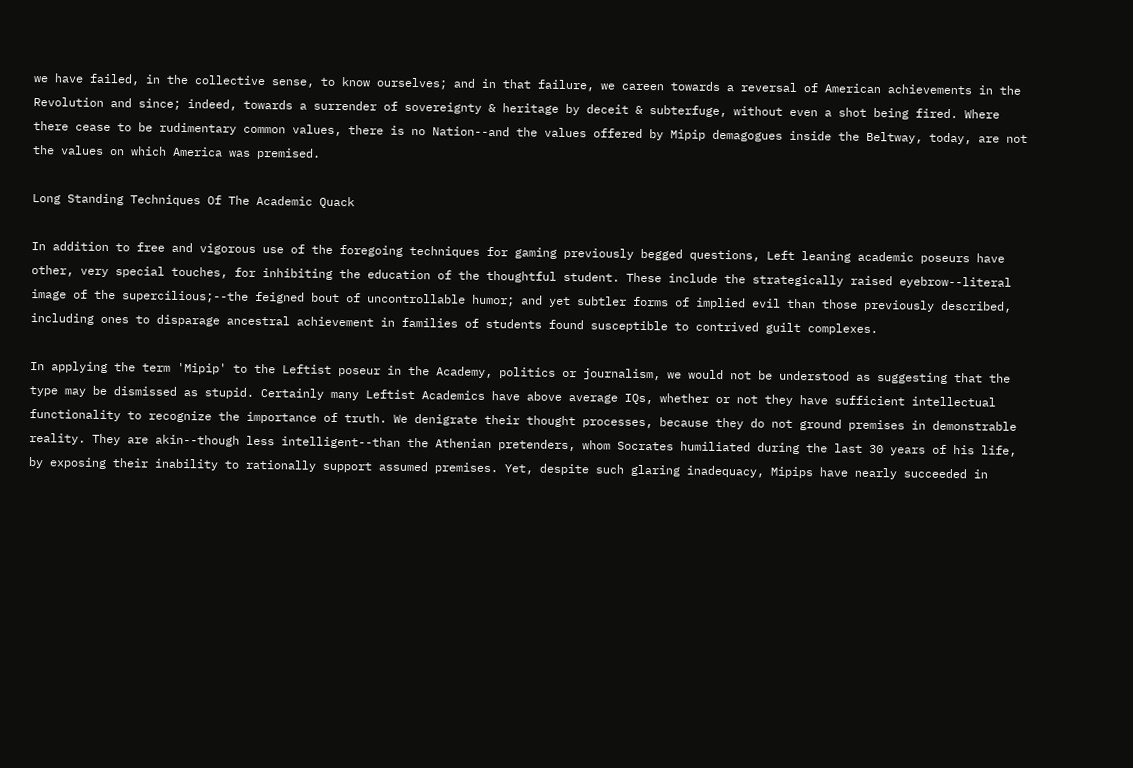we have failed, in the collective sense, to know ourselves; and in that failure, we careen towards a reversal of American achievements in the Revolution and since; indeed, towards a surrender of sovereignty & heritage by deceit & subterfuge, without even a shot being fired. Where there cease to be rudimentary common values, there is no Nation--and the values offered by Mipip demagogues inside the Beltway, today, are not the values on which America was premised.

Long Standing Techniques Of The Academic Quack

In addition to free and vigorous use of the foregoing techniques for gaming previously begged questions, Left leaning academic poseurs have other, very special touches, for inhibiting the education of the thoughtful student. These include the strategically raised eyebrow--literal image of the supercilious;--the feigned bout of uncontrollable humor; and yet subtler forms of implied evil than those previously described, including ones to disparage ancestral achievement in families of students found susceptible to contrived guilt complexes.

In applying the term 'Mipip' to the Leftist poseur in the Academy, politics or journalism, we would not be understood as suggesting that the type may be dismissed as stupid. Certainly many Leftist Academics have above average IQs, whether or not they have sufficient intellectual functionality to recognize the importance of truth. We denigrate their thought processes, because they do not ground premises in demonstrable reality. They are akin--though less intelligent--than the Athenian pretenders, whom Socrates humiliated during the last 30 years of his life, by exposing their inability to rationally support assumed premises. Yet, despite such glaring inadequacy, Mipips have nearly succeeded in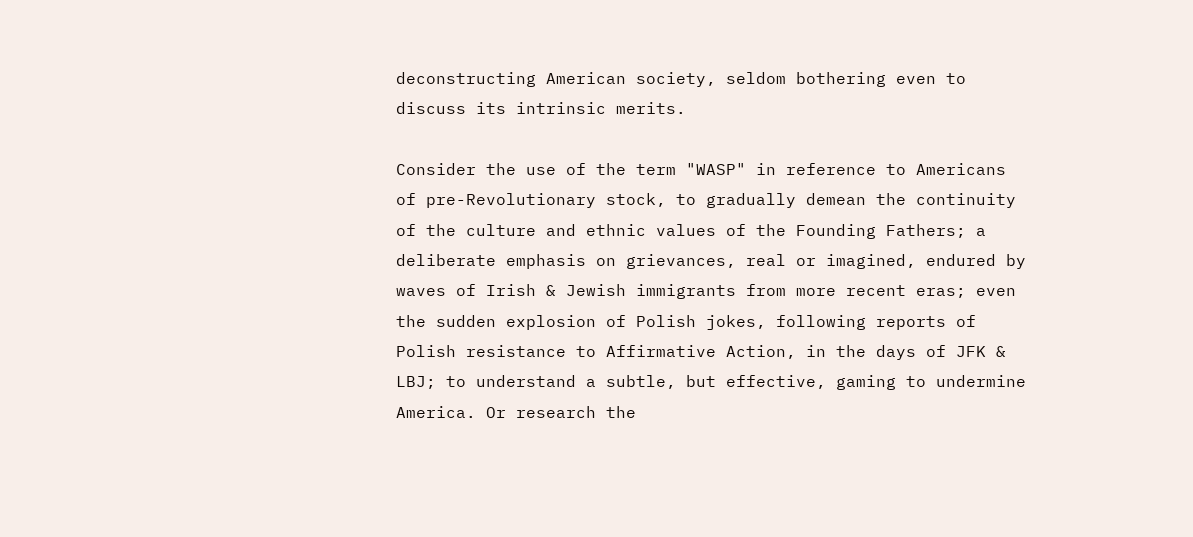deconstructing American society, seldom bothering even to discuss its intrinsic merits.

Consider the use of the term "WASP" in reference to Americans of pre-Revolutionary stock, to gradually demean the continuity of the culture and ethnic values of the Founding Fathers; a deliberate emphasis on grievances, real or imagined, endured by waves of Irish & Jewish immigrants from more recent eras; even the sudden explosion of Polish jokes, following reports of Polish resistance to Affirmative Action, in the days of JFK & LBJ; to understand a subtle, but effective, gaming to undermine America. Or research the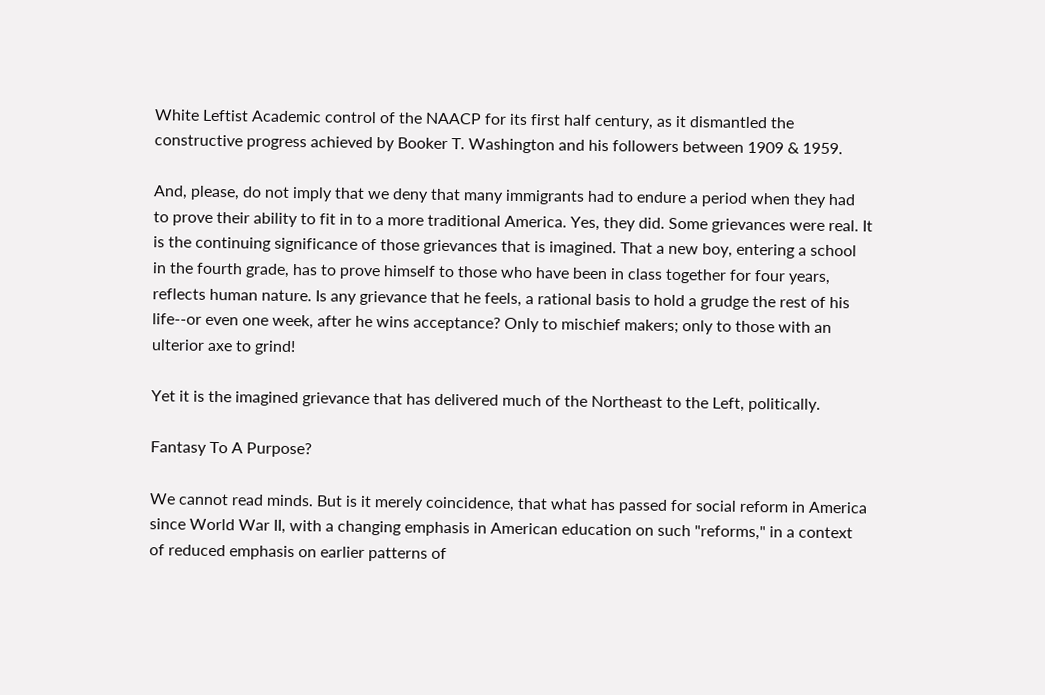White Leftist Academic control of the NAACP for its first half century, as it dismantled the constructive progress achieved by Booker T. Washington and his followers between 1909 & 1959.

And, please, do not imply that we deny that many immigrants had to endure a period when they had to prove their ability to fit in to a more traditional America. Yes, they did. Some grievances were real. It is the continuing significance of those grievances that is imagined. That a new boy, entering a school in the fourth grade, has to prove himself to those who have been in class together for four years, reflects human nature. Is any grievance that he feels, a rational basis to hold a grudge the rest of his life--or even one week, after he wins acceptance? Only to mischief makers; only to those with an ulterior axe to grind!

Yet it is the imagined grievance that has delivered much of the Northeast to the Left, politically.

Fantasy To A Purpose?

We cannot read minds. But is it merely coincidence, that what has passed for social reform in America since World War II, with a changing emphasis in American education on such "reforms," in a context of reduced emphasis on earlier patterns of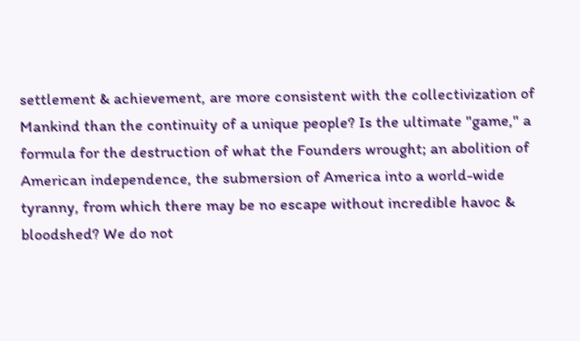settlement & achievement, are more consistent with the collectivization of Mankind than the continuity of a unique people? Is the ultimate "game," a formula for the destruction of what the Founders wrought; an abolition of American independence, the submersion of America into a world-wide tyranny, from which there may be no escape without incredible havoc & bloodshed? We do not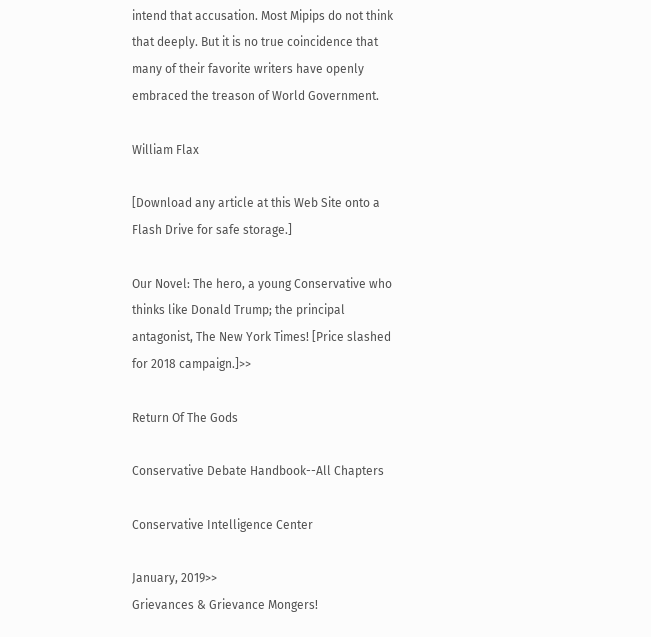intend that accusation. Most Mipips do not think that deeply. But it is no true coincidence that many of their favorite writers have openly embraced the treason of World Government.

William Flax

[Download any article at this Web Site onto a Flash Drive for safe storage.]

Our Novel: The hero, a young Conservative who thinks like Donald Trump; the principal antagonist, The New York Times! [Price slashed for 2018 campaign.]>>

Return Of The Gods

Conservative Debate Handbook--All Chapters

Conservative Intelligence Center

January, 2019>>
Grievances & Grievance Mongers!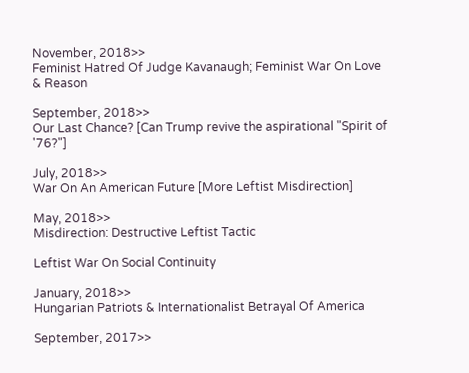November, 2018>>
Feminist Hatred Of Judge Kavanaugh; Feminist War On Love & Reason

September, 2018>>
Our Last Chance? [Can Trump revive the aspirational "Spirit of '76?"]

July, 2018>>
War On An American Future [More Leftist Misdirection]

May, 2018>>
Misdirection: Destructive Leftist Tactic

Leftist War On Social Continuity

January, 2018>>
Hungarian Patriots & Internationalist Betrayal Of America

September, 2017>>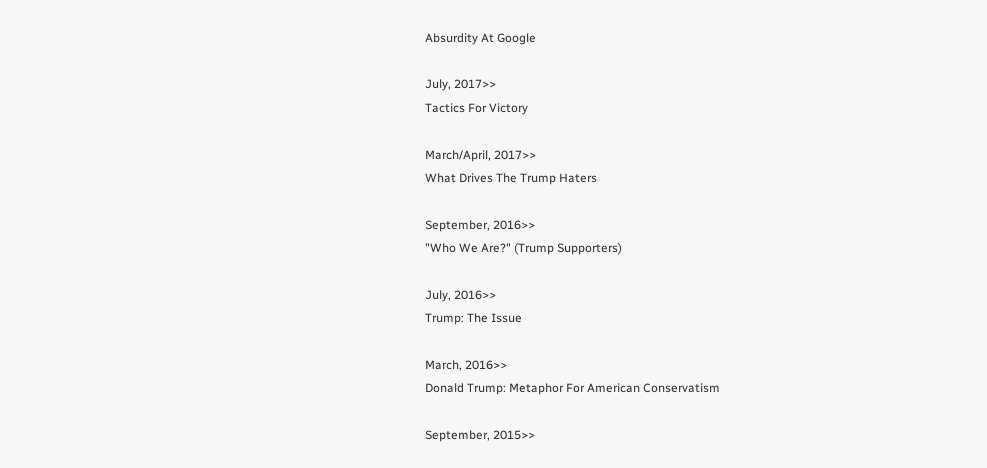Absurdity At Google

July, 2017>>
Tactics For Victory

March/April, 2017>>
What Drives The Trump Haters

September, 2016>>
"Who We Are?" (Trump Supporters)

July, 2016>>
Trump: The Issue

March, 2016>>
Donald Trump: Metaphor For American Conservatism

September, 2015>>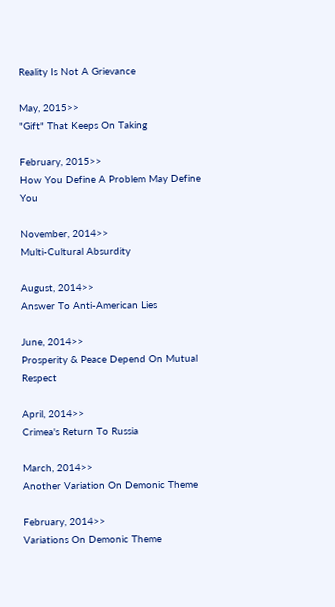Reality Is Not A Grievance

May, 2015>>
"Gift" That Keeps On Taking

February, 2015>>
How You Define A Problem May Define You

November, 2014>>
Multi-Cultural Absurdity

August, 2014>>
Answer To Anti-American Lies

June, 2014>>
Prosperity & Peace Depend On Mutual Respect

April, 2014>>
Crimea's Return To Russia

March, 2014>>
Another Variation On Demonic Theme

February, 2014>>
Variations On Demonic Theme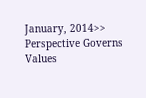January, 2014>>
Perspective Governs Values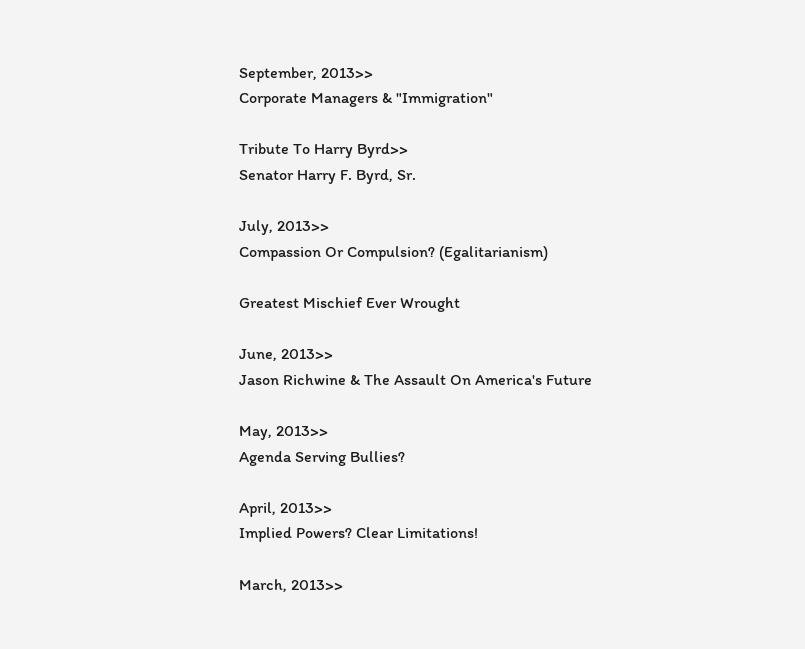September, 2013>>
Corporate Managers & "Immigration"

Tribute To Harry Byrd>>
Senator Harry F. Byrd, Sr.

July, 2013>>
Compassion Or Compulsion? (Egalitarianism)

Greatest Mischief Ever Wrought

June, 2013>>
Jason Richwine & The Assault On America's Future

May, 2013>>
Agenda Serving Bullies?

April, 2013>>
Implied Powers? Clear Limitations!

March, 2013>>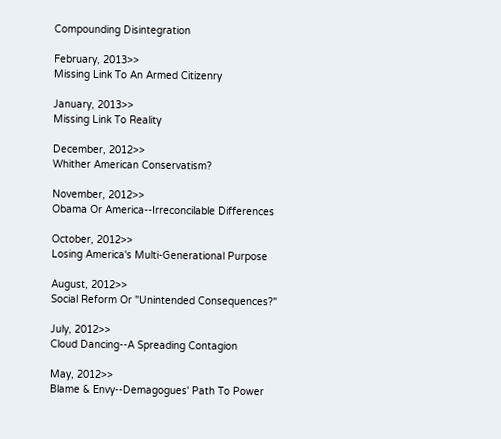Compounding Disintegration

February, 2013>>
Missing Link To An Armed Citizenry

January, 2013>>
Missing Link To Reality

December, 2012>>
Whither American Conservatism?

November, 2012>>
Obama Or America--Irreconcilable Differences

October, 2012>>
Losing America's Multi-Generational Purpose

August, 2012>>
Social Reform Or "Unintended Consequences?"

July, 2012>>
Cloud Dancing--A Spreading Contagion

May, 2012>>
Blame & Envy--Demagogues' Path To Power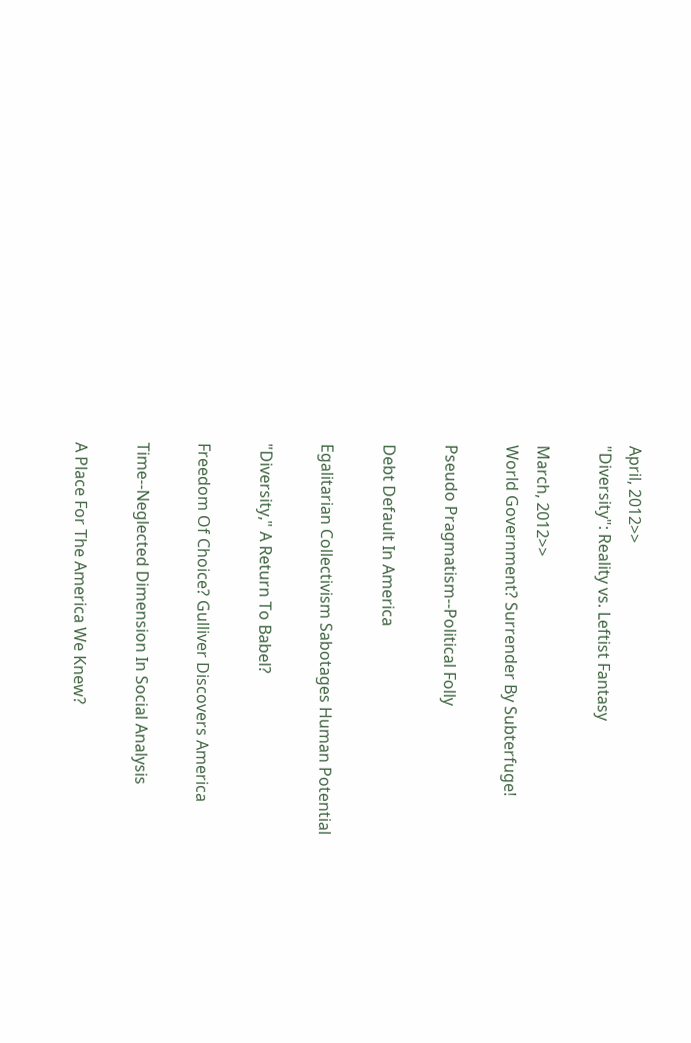April, 2012>>
"Diversity": Reality vs. Leftist Fantasy

March, 2012>>
World Government? Surrender By Subterfuge!

Pseudo Pragmatism--Political Folly

Debt Default In America

Egalitarian Collectivism Sabotages Human Potential

"Diversity," A Return To Babel?

Freedom Of Choice? Gulliver Discovers America

Time--Neglected Dimension In Social Analysis

A Place For The America We Knew?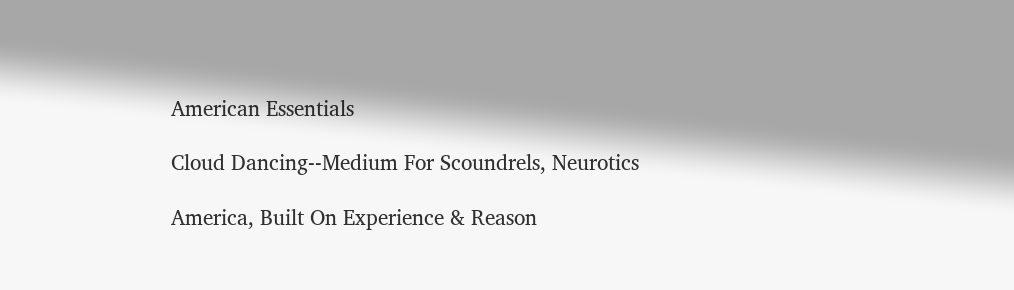American Essentials

Cloud Dancing--Medium For Scoundrels, Neurotics

America, Built On Experience & Reason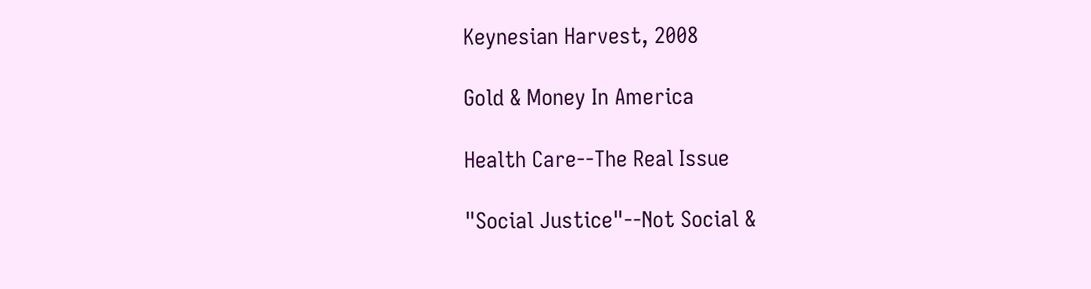Keynesian Harvest, 2008

Gold & Money In America

Health Care--The Real Issue

"Social Justice"--Not Social &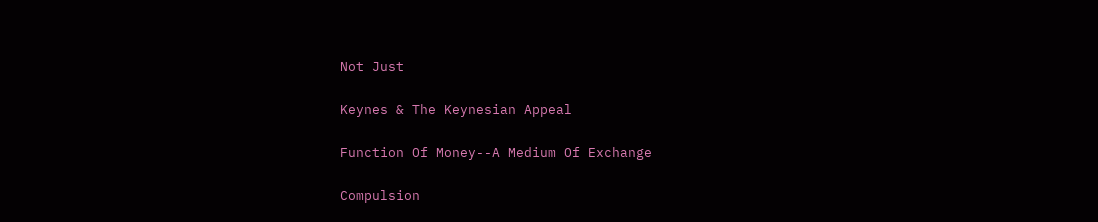Not Just

Keynes & The Keynesian Appeal

Function Of Money--A Medium Of Exchange

Compulsion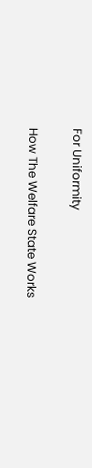For Uniformity

How The Welfare State Works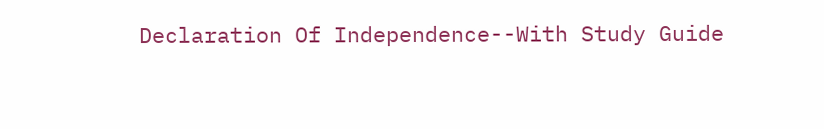Declaration Of Independence--With Study Guide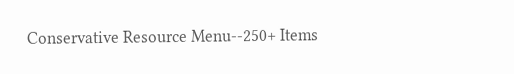Conservative Resource Menu--250+ Items